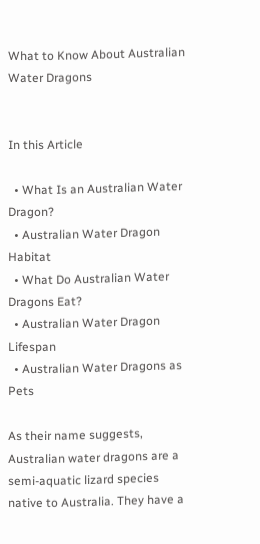What to Know About Australian Water Dragons


In this Article

  • What Is an Australian Water Dragon?
  • Australian Water Dragon Habitat
  • What Do Australian Water Dragons Eat?
  • Australian Water Dragon Lifespan
  • Australian Water Dragons as Pets

As their name suggests, Australian water dragons are a semi-aquatic lizard species native to Australia. They have a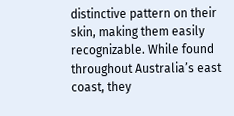distinctive pattern on their skin, making them easily recognizable. While found throughout Australia’s east coast, they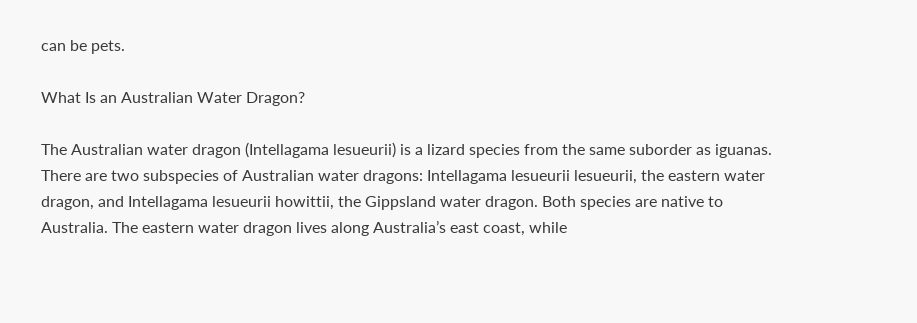can be pets.

What Is an Australian Water Dragon?

The Australian water dragon (Intellagama lesueurii) is a lizard species from the same suborder as iguanas. There are two subspecies of Australian water dragons: Intellagama lesueurii lesueurii, the eastern water dragon, and Intellagama lesueurii howittii, the Gippsland water dragon. Both species are native to Australia. The eastern water dragon lives along Australia’s east coast, while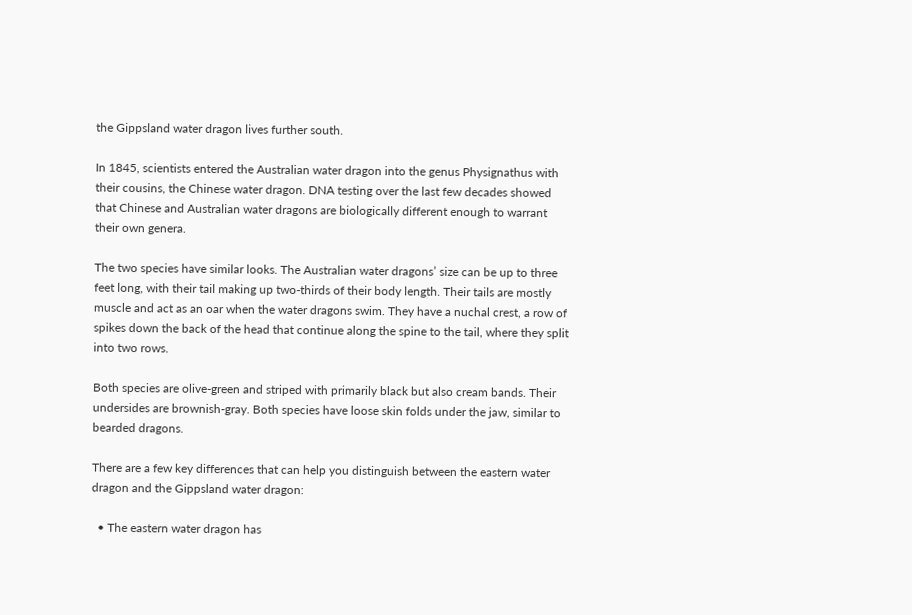the Gippsland water dragon lives further south.

In 1845, scientists entered the Australian water dragon into the genus Physignathus with their cousins, the Chinese water dragon. DNA testing over the last few decades showed that Chinese and Australian water dragons are biologically different enough to warrant their own genera.

The two species have similar looks. The Australian water dragons’ size can be up to three feet long, with their tail making up two-thirds of their body length. Their tails are mostly muscle and act as an oar when the water dragons swim. They have a nuchal crest, a row of spikes down the back of the head that continue along the spine to the tail, where they split into two rows.

Both species are olive-green and striped with primarily black but also cream bands. Their undersides are brownish-gray. Both species have loose skin folds under the jaw, similar to bearded dragons.

There are a few key differences that can help you distinguish between the eastern water dragon and the Gippsland water dragon:

  • The eastern water dragon has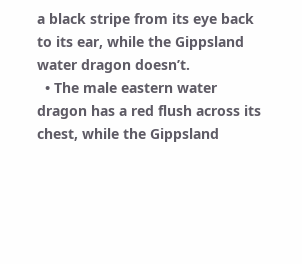a black stripe from its eye back to its ear, while the Gippsland water dragon doesn’t.
  • The male eastern water dragon has a red flush across its chest, while the Gippsland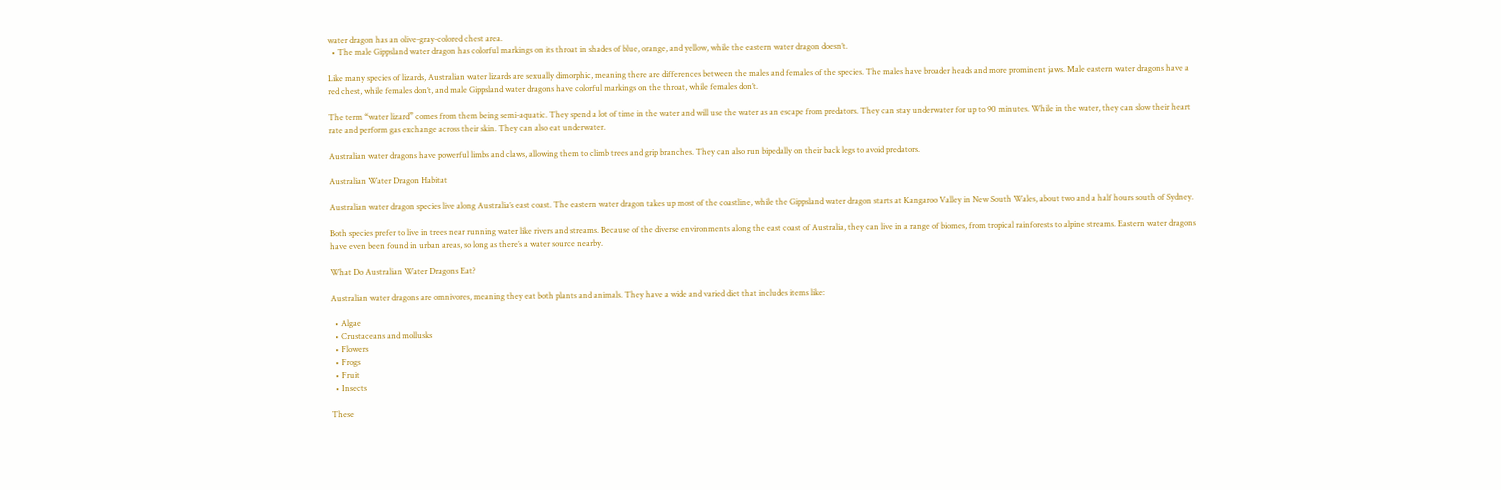water dragon has an olive-gray-colored chest area.
  • The male Gippsland water dragon has colorful markings on its throat in shades of blue, orange, and yellow, while the eastern water dragon doesn’t.

Like many species of lizards, Australian water lizards are sexually dimorphic, meaning there are differences between the males and females of the species. The males have broader heads and more prominent jaws. Male eastern water dragons have a red chest, while females don’t, and male Gippsland water dragons have colorful markings on the throat, while females don’t.

The term “water lizard” comes from them being semi-aquatic. They spend a lot of time in the water and will use the water as an escape from predators. They can stay underwater for up to 90 minutes. While in the water, they can slow their heart rate and perform gas exchange across their skin. They can also eat underwater.

Australian water dragons have powerful limbs and claws, allowing them to climb trees and grip branches. They can also run bipedally on their back legs to avoid predators.

Australian Water Dragon Habitat

Australian water dragon species live along Australia’s east coast. The eastern water dragon takes up most of the coastline, while the Gippsland water dragon starts at Kangaroo Valley in New South Wales, about two and a half hours south of Sydney.

Both species prefer to live in trees near running water like rivers and streams. Because of the diverse environments along the east coast of Australia, they can live in a range of biomes, from tropical rainforests to alpine streams. Eastern water dragons have even been found in urban areas, so long as there’s a water source nearby.

What Do Australian Water Dragons Eat?

Australian water dragons are omnivores, meaning they eat both plants and animals. They have a wide and varied diet that includes items like:

  • Algae
  • Crustaceans and mollusks
  • Flowers
  • Frogs
  • Fruit
  • Insects

These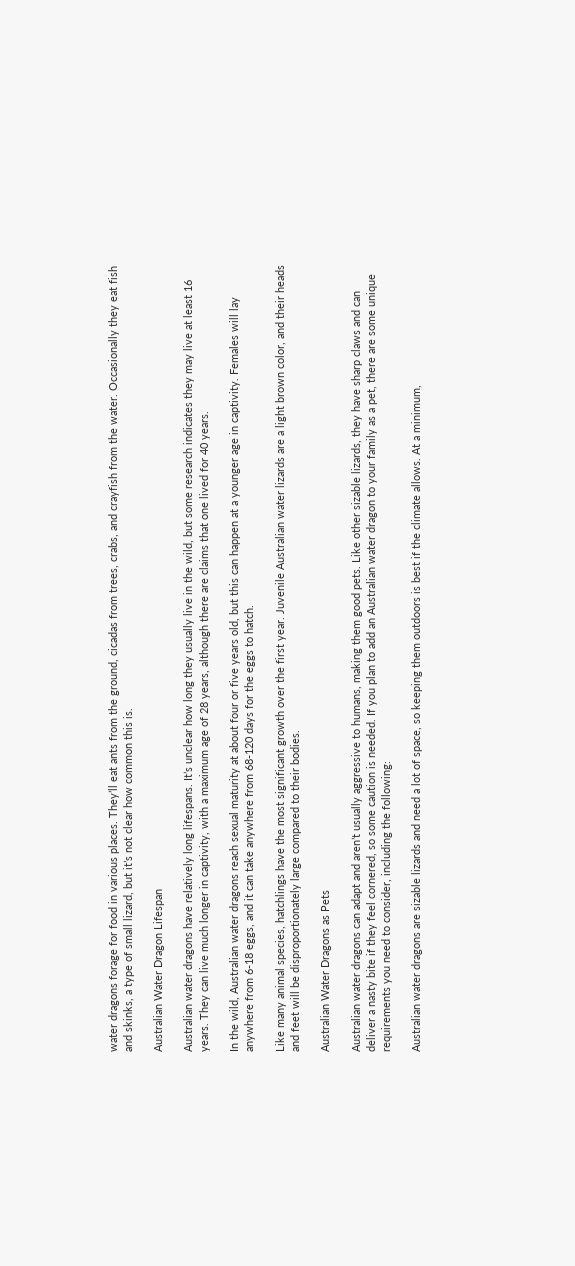water dragons forage for food in various places. They’ll eat ants from the ground, cicadas from trees, crabs, and crayfish from the water. Occasionally they eat fish and skinks, a type of small lizard, but it’s not clear how common this is.

Australian Water Dragon Lifespan

Australian water dragons have relatively long lifespans. It’s unclear how long they usually live in the wild, but some research indicates they may live at least 16 years. They can live much longer in captivity, with a maximum age of 28 years, although there are claims that one lived for 40 years.

In the wild, Australian water dragons reach sexual maturity at about four or five years old, but this can happen at a younger age in captivity. Females will lay anywhere from 6-18 eggs, and it can take anywhere from 68-120 days for the eggs to hatch.

Like many animal species, hatchlings have the most significant growth over the first year. Juvenile Australian water lizards are a light brown color, and their heads and feet will be disproportionately large compared to their bodies.

Australian Water Dragons as Pets

Australian water dragons can adapt and aren’t usually aggressive to humans, making them good pets. Like other sizable lizards, they have sharp claws and can deliver a nasty bite if they feel cornered, so some caution is needed. If you plan to add an Australian water dragon to your family as a pet, there are some unique requirements you need to consider, including the following:

Australian water dragons are sizable lizards and need a lot of space, so keeping them outdoors is best if the climate allows. At a minimum,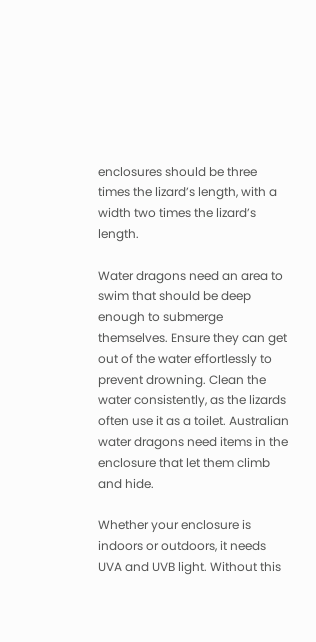enclosures should be three times the lizard’s length, with a width two times the lizard’s length.

Water dragons need an area to swim that should be deep enough to submerge themselves. Ensure they can get out of the water effortlessly to prevent drowning. Clean the water consistently, as the lizards often use it as a toilet. Australian water dragons need items in the enclosure that let them climb and hide.

Whether your enclosure is indoors or outdoors, it needs UVA and UVB light. Without this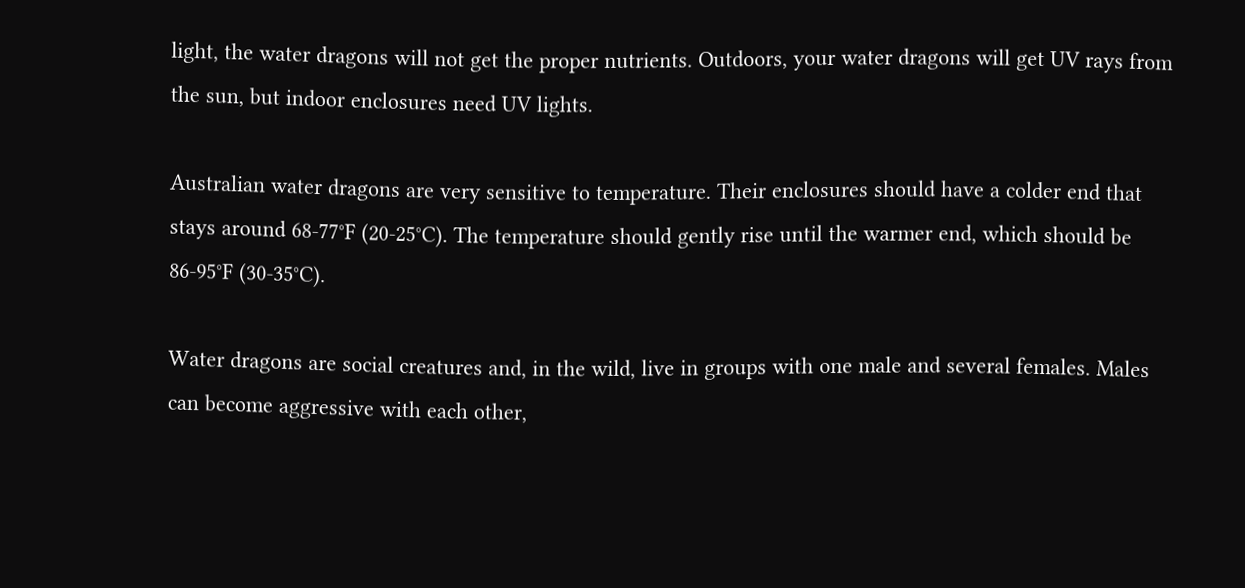light, the water dragons will not get the proper nutrients. Outdoors, your water dragons will get UV rays from the sun, but indoor enclosures need UV lights.

Australian water dragons are very sensitive to temperature. Their enclosures should have a colder end that stays around 68-77°F (20-25°C). The temperature should gently rise until the warmer end, which should be 86-95°F (30-35°C).

Water dragons are social creatures and, in the wild, live in groups with one male and several females. Males can become aggressive with each other,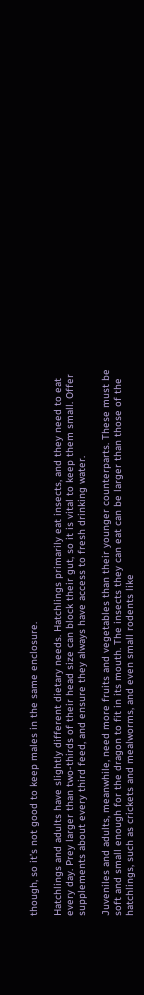though, so it’s not good to keep males in the same enclosure.

Hatchlings and adults have slightly different dietary needs. Hatchlings primarily eat insects, and they need to eat every day. Prey larger than two-thirds of their head size can block their gut, so it is vital to keep them small. Offer supplements about every third feed, and ensure they always have access to fresh drinking water.

Juveniles and adults, meanwhile, need more fruits and vegetables than their younger counterparts. These must be soft and small enough for the dragon to fit in its mouth. The insects they can eat can be larger than those of the hatchlings, such as crickets and mealworms, and even small rodents like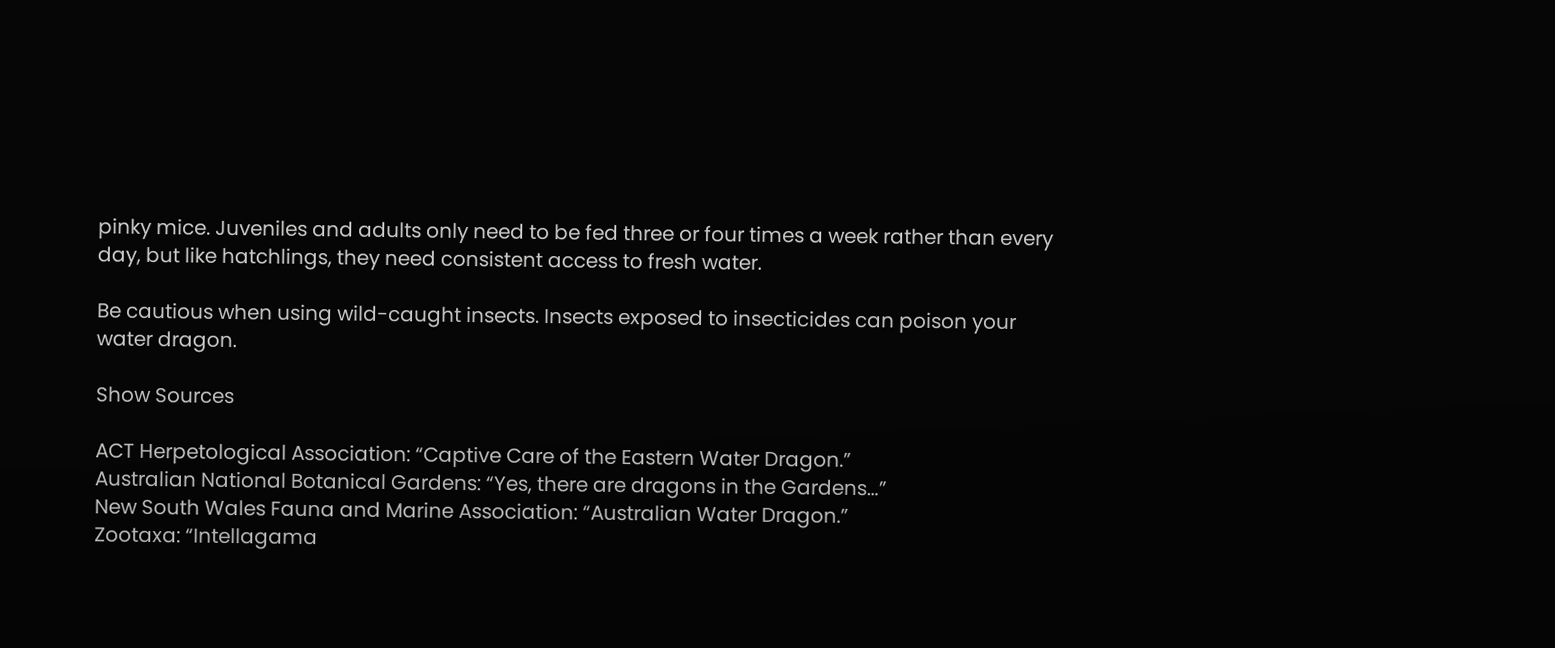pinky mice. Juveniles and adults only need to be fed three or four times a week rather than every day, but like hatchlings, they need consistent access to fresh water.

Be cautious when using wild-caught insects. Insects exposed to insecticides can poison your water dragon.

Show Sources

ACT Herpetological Association: “Captive Care of the Eastern Water Dragon.”
Australian National Botanical Gardens: “Yes, there are dragons in the Gardens…”
New South Wales Fauna and Marine Association: “Australian Water Dragon.”
Zootaxa: “Intellagama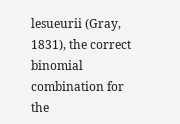lesueurii (Gray, 1831), the correct binomial combination for the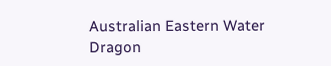Australian Eastern Water Dragon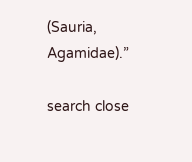(Sauria, Agamidae).”

search close